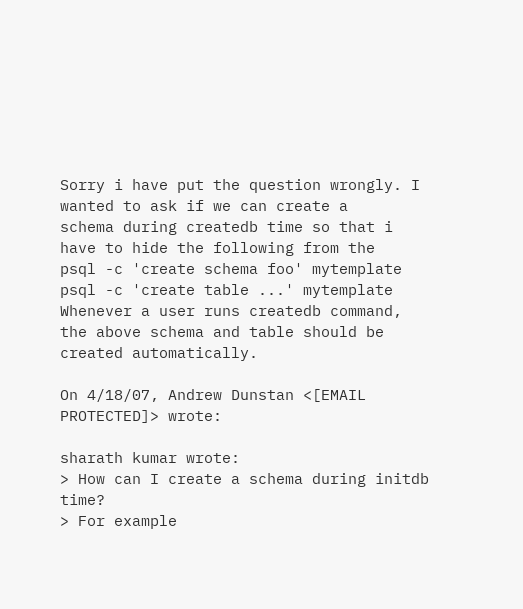Sorry i have put the question wrongly. I wanted to ask if we can create a
schema during createdb time so that i have to hide the following from the
psql -c 'create schema foo' mytemplate
psql -c 'create table ...' mytemplate
Whenever a user runs createdb command, the above schema and table should be
created automatically.

On 4/18/07, Andrew Dunstan <[EMAIL PROTECTED]> wrote:

sharath kumar wrote:
> How can I create a schema during initdb time?
> For example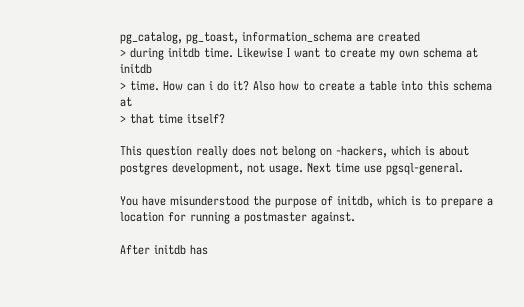pg_catalog, pg_toast, information_schema are created
> during initdb time. Likewise I want to create my own schema at initdb
> time. How can i do it? Also how to create a table into this schema at
> that time itself?

This question really does not belong on -hackers, which is about
postgres development, not usage. Next time use pgsql-general.

You have misunderstood the purpose of initdb, which is to prepare a
location for running a postmaster against.

After initdb has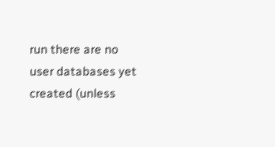run there are no user databases yet created (unless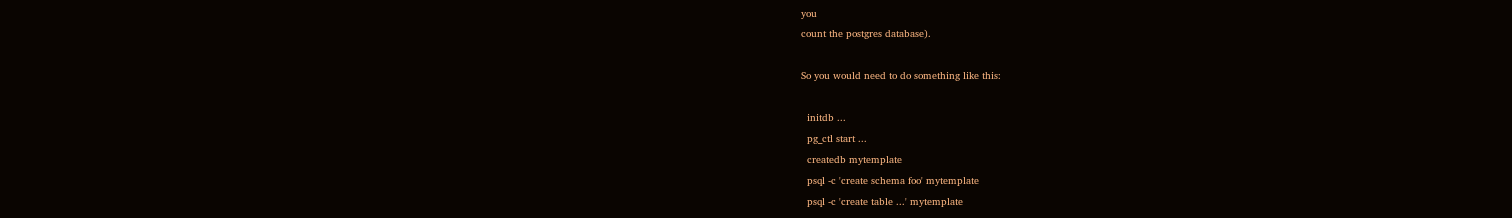you
count the postgres database).

So you would need to do something like this:

  initdb ...
  pg_ctl start ...
  createdb mytemplate
  psql -c 'create schema foo' mytemplate
  psql -c 'create table ...' mytemplate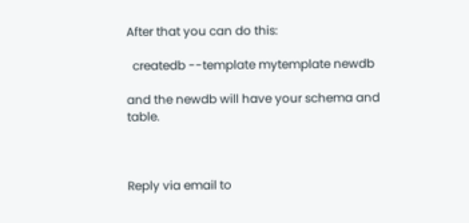After that you can do this:

  createdb --template mytemplate newdb

and the newdb will have your schema and table.



Reply via email to